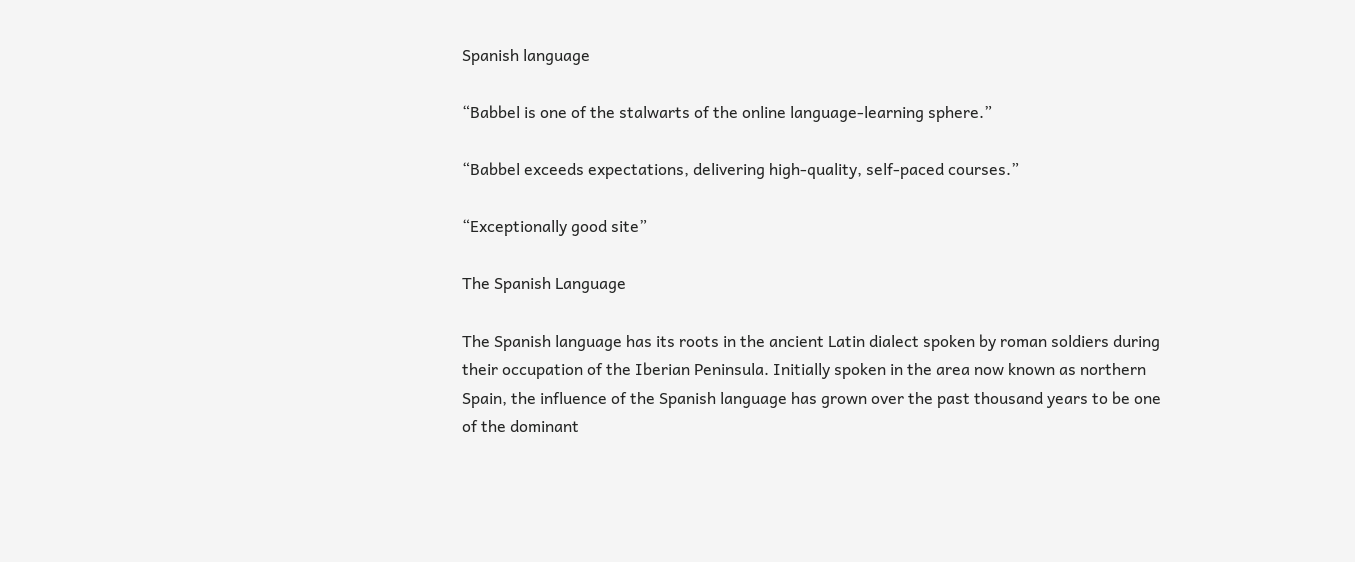Spanish language

“Babbel is one of the stalwarts of the online language-learning sphere.”

“Babbel exceeds expectations, delivering high-quality, self-paced courses.”

“Exceptionally good site”

The Spanish Language

The Spanish language has its roots in the ancient Latin dialect spoken by roman soldiers during their occupation of the Iberian Peninsula. Initially spoken in the area now known as northern Spain, the influence of the Spanish language has grown over the past thousand years to be one of the dominant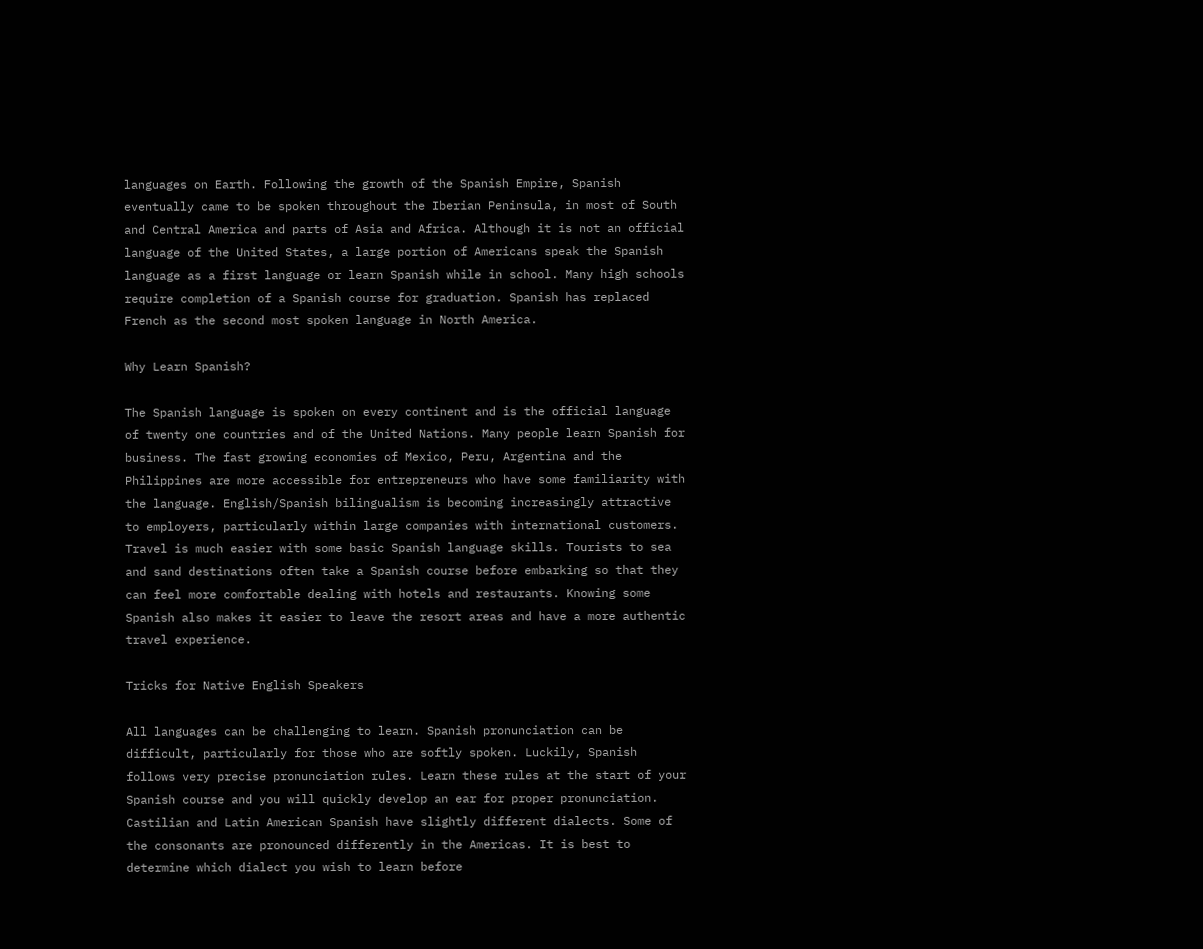languages on Earth. Following the growth of the Spanish Empire, Spanish eventually came to be spoken throughout the Iberian Peninsula, in most of South and Central America and parts of Asia and Africa. Although it is not an official language of the United States, a large portion of Americans speak the Spanish language as a first language or learn Spanish while in school. Many high schools require completion of a Spanish course for graduation. Spanish has replaced French as the second most spoken language in North America.

Why Learn Spanish?

The Spanish language is spoken on every continent and is the official language of twenty one countries and of the United Nations. Many people learn Spanish for business. The fast growing economies of Mexico, Peru, Argentina and the Philippines are more accessible for entrepreneurs who have some familiarity with the language. English/Spanish bilingualism is becoming increasingly attractive to employers, particularly within large companies with international customers. Travel is much easier with some basic Spanish language skills. Tourists to sea and sand destinations often take a Spanish course before embarking so that they can feel more comfortable dealing with hotels and restaurants. Knowing some Spanish also makes it easier to leave the resort areas and have a more authentic travel experience.

Tricks for Native English Speakers

All languages can be challenging to learn. Spanish pronunciation can be difficult, particularly for those who are softly spoken. Luckily, Spanish follows very precise pronunciation rules. Learn these rules at the start of your Spanish course and you will quickly develop an ear for proper pronunciation. Castilian and Latin American Spanish have slightly different dialects. Some of the consonants are pronounced differently in the Americas. It is best to determine which dialect you wish to learn before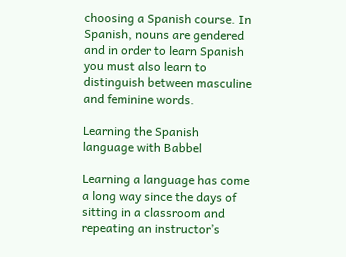choosing a Spanish course. In Spanish, nouns are gendered and in order to learn Spanish you must also learn to distinguish between masculine and feminine words.

Learning the Spanish language with Babbel

Learning a language has come a long way since the days of sitting in a classroom and repeating an instructor’s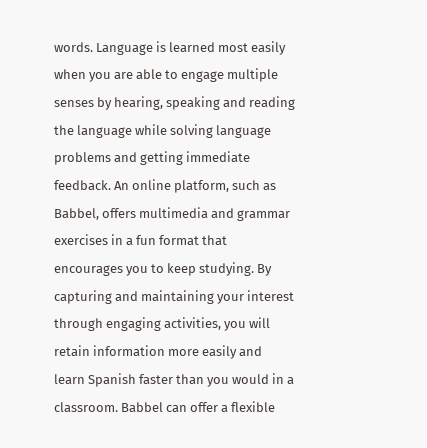words. Language is learned most easily when you are able to engage multiple senses by hearing, speaking and reading the language while solving language problems and getting immediate feedback. An online platform, such as Babbel, offers multimedia and grammar exercises in a fun format that encourages you to keep studying. By capturing and maintaining your interest through engaging activities, you will retain information more easily and learn Spanish faster than you would in a classroom. Babbel can offer a flexible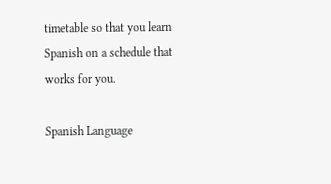timetable so that you learn Spanish on a schedule that works for you.

Spanish Language